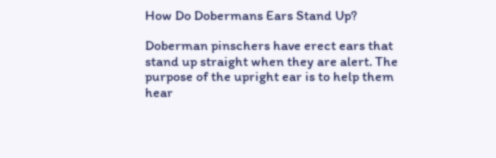How Do Dobermans Ears Stand Up?

Doberman pinschers have erect ears that stand up straight when they are alert. The purpose of the upright ear is to help them hear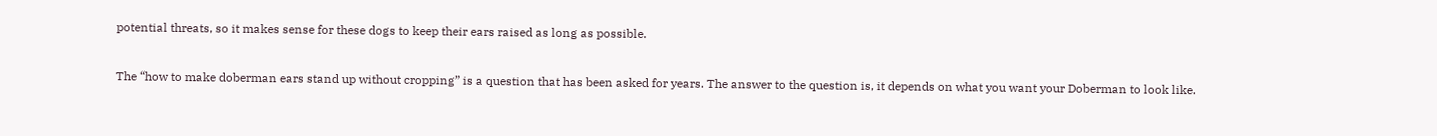potential threats, so it makes sense for these dogs to keep their ears raised as long as possible.

The “how to make doberman ears stand up without cropping” is a question that has been asked for years. The answer to the question is, it depends on what you want your Doberman to look like.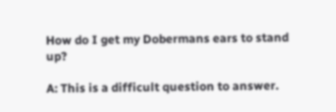How do I get my Dobermans ears to stand up?

A: This is a difficult question to answer.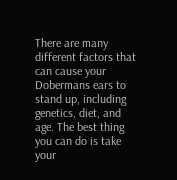There are many different factors that can cause your Dobermans ears to stand up, including genetics, diet, and age. The best thing you can do is take your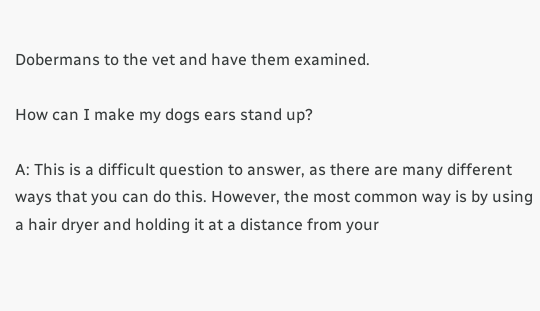Dobermans to the vet and have them examined.

How can I make my dogs ears stand up?

A: This is a difficult question to answer, as there are many different ways that you can do this. However, the most common way is by using a hair dryer and holding it at a distance from your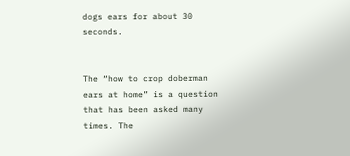dogs ears for about 30 seconds.


The “how to crop doberman ears at home” is a question that has been asked many times. The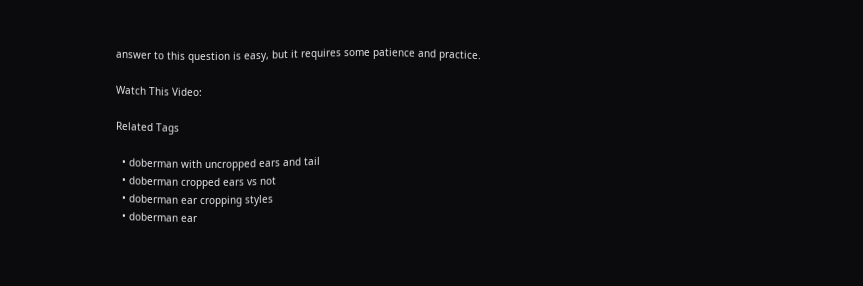answer to this question is easy, but it requires some patience and practice.

Watch This Video:

Related Tags

  • doberman with uncropped ears and tail
  • doberman cropped ears vs not
  • doberman ear cropping styles
  • doberman ear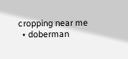cropping near me
  • doberman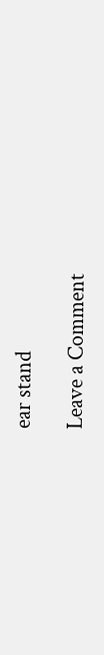ear stand

Leave a Comment